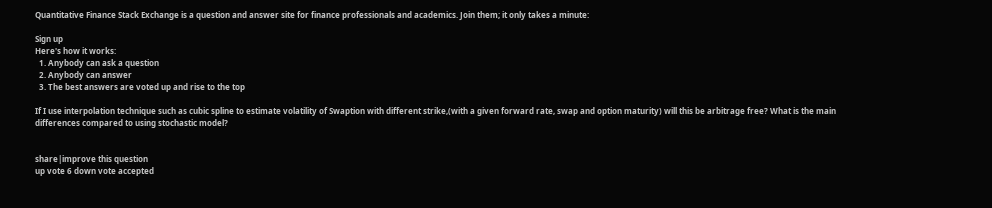Quantitative Finance Stack Exchange is a question and answer site for finance professionals and academics. Join them; it only takes a minute:

Sign up
Here's how it works:
  1. Anybody can ask a question
  2. Anybody can answer
  3. The best answers are voted up and rise to the top

If I use interpolation technique such as cubic spline to estimate volatility of Swaption with different strike,(with a given forward rate, swap and option maturity) will this be arbitrage free? What is the main differences compared to using stochastic model?


share|improve this question
up vote 6 down vote accepted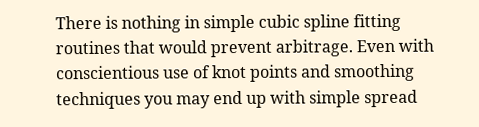There is nothing in simple cubic spline fitting routines that would prevent arbitrage. Even with conscientious use of knot points and smoothing techniques you may end up with simple spread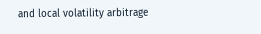and local volatility arbitrage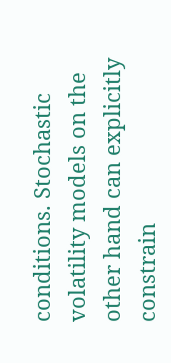conditions. Stochastic volatility models on the other hand can explicitly constrain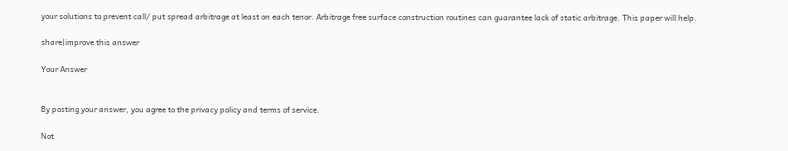your solutions to prevent call/ put spread arbitrage at least on each tenor. Arbitrage free surface construction routines can guarantee lack of static arbitrage. This paper will help.

share|improve this answer

Your Answer


By posting your answer, you agree to the privacy policy and terms of service.

Not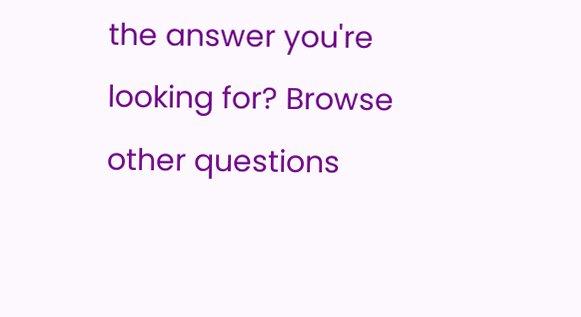the answer you're looking for? Browse other questions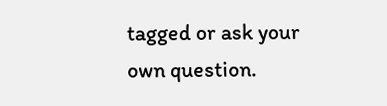tagged or ask your own question.